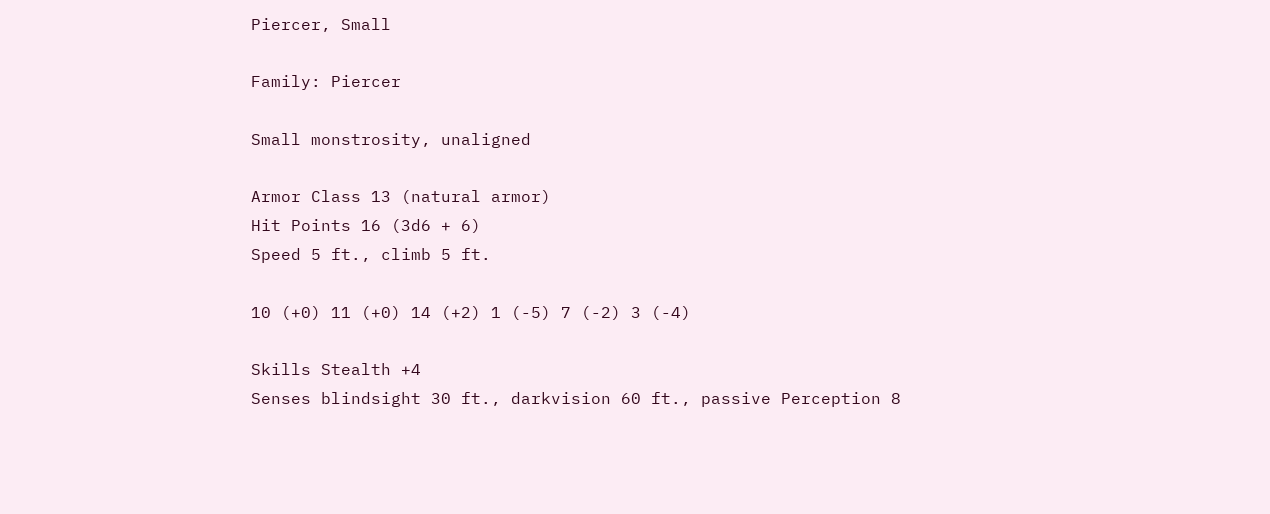Piercer, Small

Family: Piercer

Small monstrosity, unaligned

Armor Class 13 (natural armor)
Hit Points 16 (3d6 + 6)
Speed 5 ft., climb 5 ft.

10 (+0) 11 (+0) 14 (+2) 1 (-5) 7 (-2) 3 (-4)

Skills Stealth +4
Senses blindsight 30 ft., darkvision 60 ft., passive Perception 8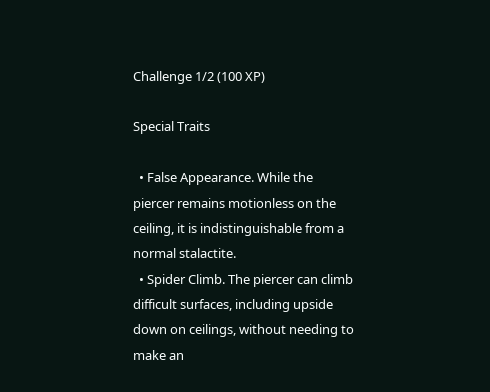Challenge 1/2 (100 XP)

Special Traits

  • False Appearance. While the piercer remains motionless on the ceiling, it is indistinguishable from a normal stalactite.
  • Spider Climb. The piercer can climb difficult surfaces, including upside down on ceilings, without needing to make an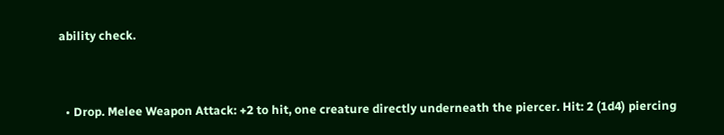ability check.


  • Drop. Melee Weapon Attack: +2 to hit, one creature directly underneath the piercer. Hit: 2 (1d4) piercing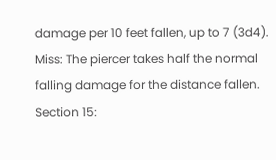damage per 10 feet fallen, up to 7 (3d4). Miss: The piercer takes half the normal falling damage for the distance fallen.
Section 15: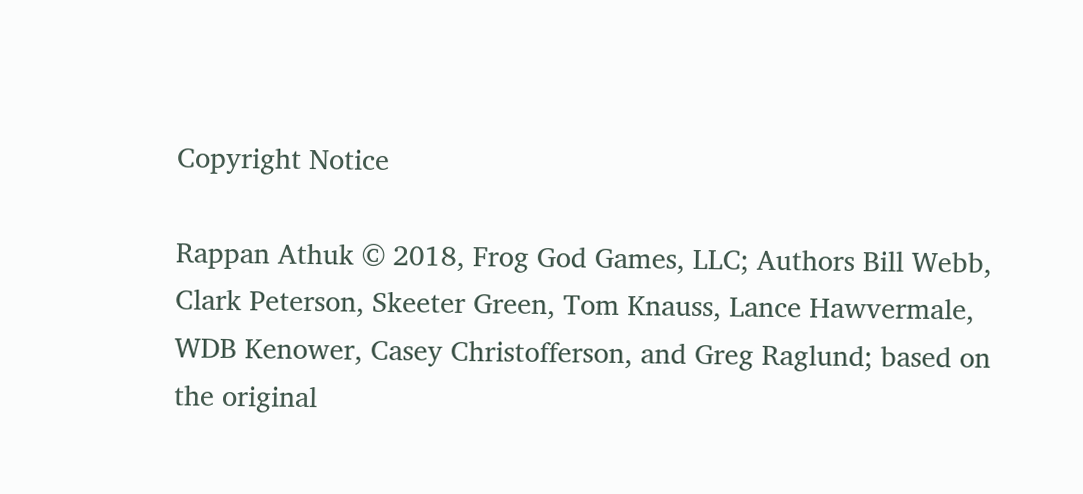Copyright Notice

Rappan Athuk © 2018, Frog God Games, LLC; Authors Bill Webb, Clark Peterson, Skeeter Green, Tom Knauss, Lance Hawvermale, WDB Kenower, Casey Christofferson, and Greg Raglund; based on the original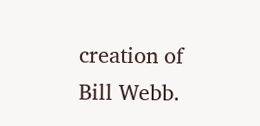creation of Bill Webb.